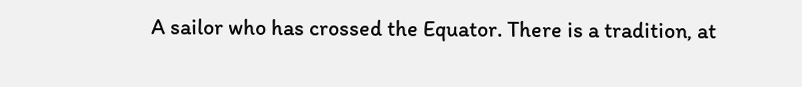A sailor who has crossed the Equator. There is a tradition, at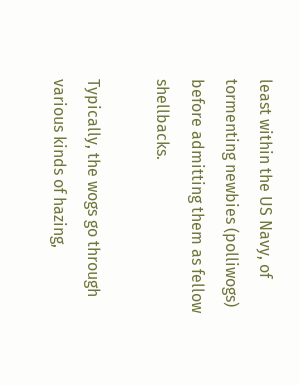least within the US Navy, of tormenting newbies (polliwogs) before admitting them as fellow shellbacks.

Typically, the wogs go through various kinds of hazing,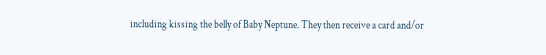including kissing the belly of Baby Neptune. They then receive a card and/or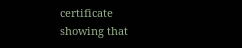certificate showing that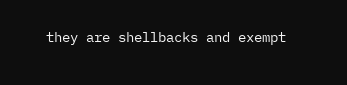they are shellbacks and exempt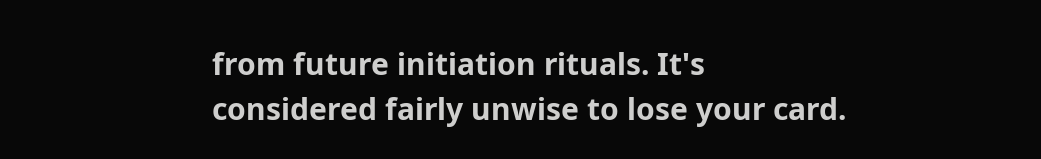from future initiation rituals. It's considered fairly unwise to lose your card.